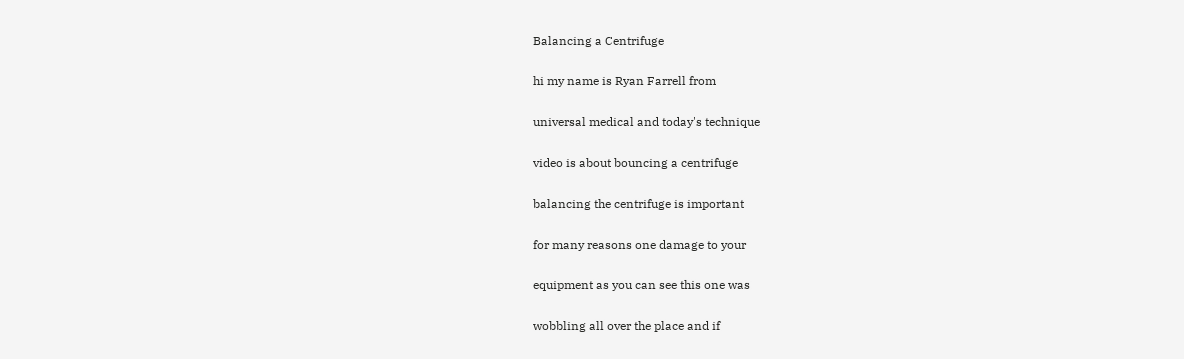Balancing a Centrifuge

hi my name is Ryan Farrell from

universal medical and today's technique

video is about bouncing a centrifuge

balancing the centrifuge is important

for many reasons one damage to your

equipment as you can see this one was

wobbling all over the place and if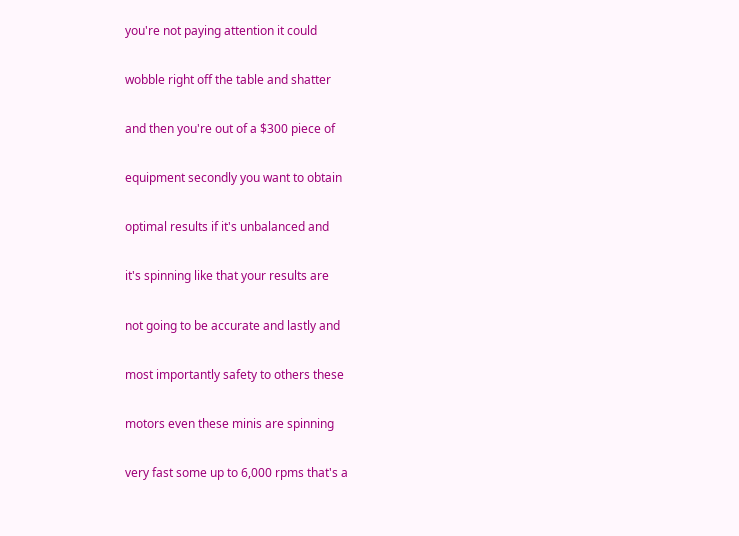you're not paying attention it could

wobble right off the table and shatter

and then you're out of a $300 piece of

equipment secondly you want to obtain

optimal results if it's unbalanced and

it's spinning like that your results are

not going to be accurate and lastly and

most importantly safety to others these

motors even these minis are spinning

very fast some up to 6,000 rpms that's a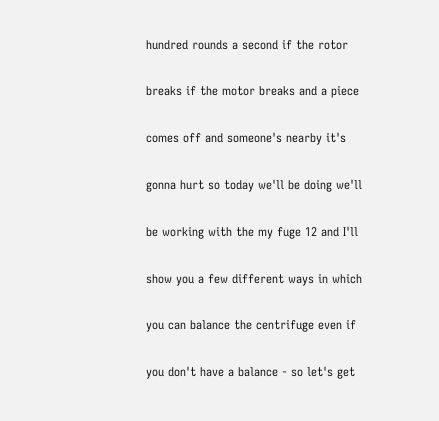hundred rounds a second if the rotor

breaks if the motor breaks and a piece

comes off and someone's nearby it's

gonna hurt so today we'll be doing we'll

be working with the my fuge 12 and I'll

show you a few different ways in which

you can balance the centrifuge even if

you don't have a balance - so let's get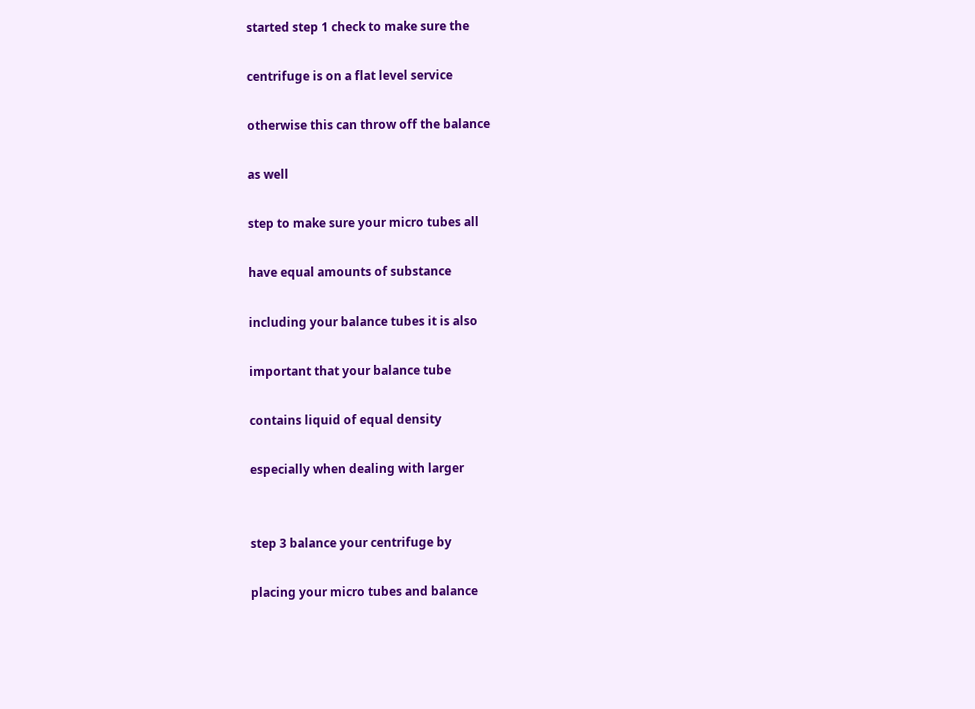started step 1 check to make sure the

centrifuge is on a flat level service

otherwise this can throw off the balance

as well

step to make sure your micro tubes all

have equal amounts of substance

including your balance tubes it is also

important that your balance tube

contains liquid of equal density

especially when dealing with larger


step 3 balance your centrifuge by

placing your micro tubes and balance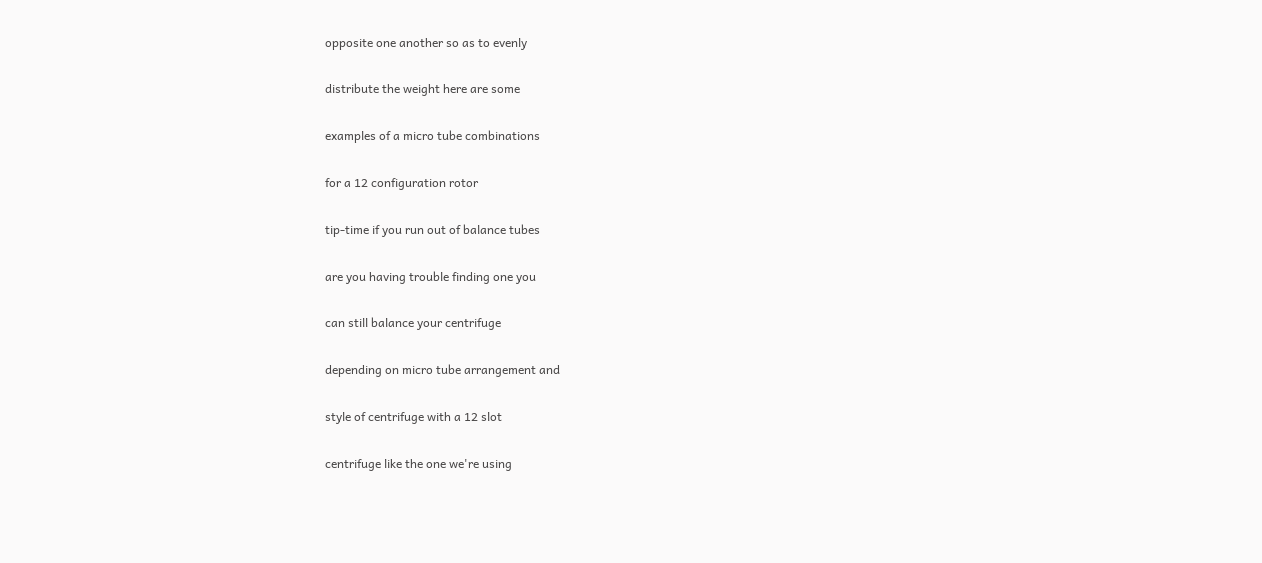opposite one another so as to evenly

distribute the weight here are some

examples of a micro tube combinations

for a 12 configuration rotor

tip-time if you run out of balance tubes

are you having trouble finding one you

can still balance your centrifuge

depending on micro tube arrangement and

style of centrifuge with a 12 slot

centrifuge like the one we're using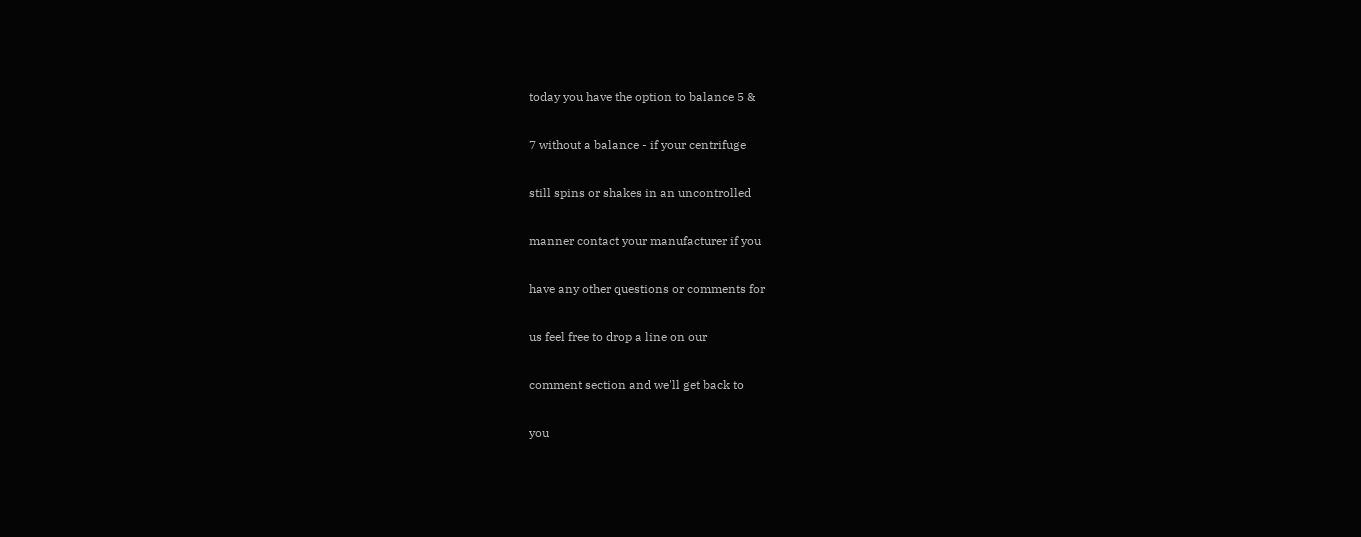today you have the option to balance 5 &

7 without a balance - if your centrifuge

still spins or shakes in an uncontrolled

manner contact your manufacturer if you

have any other questions or comments for

us feel free to drop a line on our

comment section and we'll get back to

you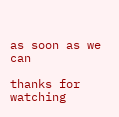as soon as we can

thanks for watching